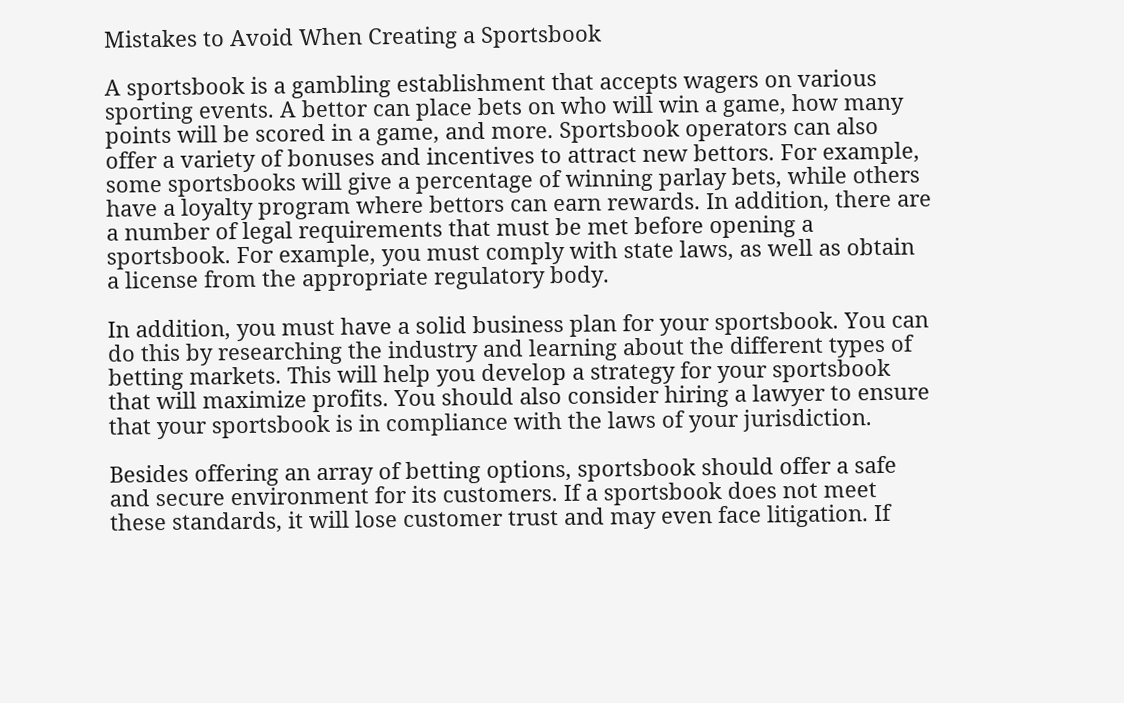Mistakes to Avoid When Creating a Sportsbook

A sportsbook is a gambling establishment that accepts wagers on various sporting events. A bettor can place bets on who will win a game, how many points will be scored in a game, and more. Sportsbook operators can also offer a variety of bonuses and incentives to attract new bettors. For example, some sportsbooks will give a percentage of winning parlay bets, while others have a loyalty program where bettors can earn rewards. In addition, there are a number of legal requirements that must be met before opening a sportsbook. For example, you must comply with state laws, as well as obtain a license from the appropriate regulatory body.

In addition, you must have a solid business plan for your sportsbook. You can do this by researching the industry and learning about the different types of betting markets. This will help you develop a strategy for your sportsbook that will maximize profits. You should also consider hiring a lawyer to ensure that your sportsbook is in compliance with the laws of your jurisdiction.

Besides offering an array of betting options, sportsbook should offer a safe and secure environment for its customers. If a sportsbook does not meet these standards, it will lose customer trust and may even face litigation. If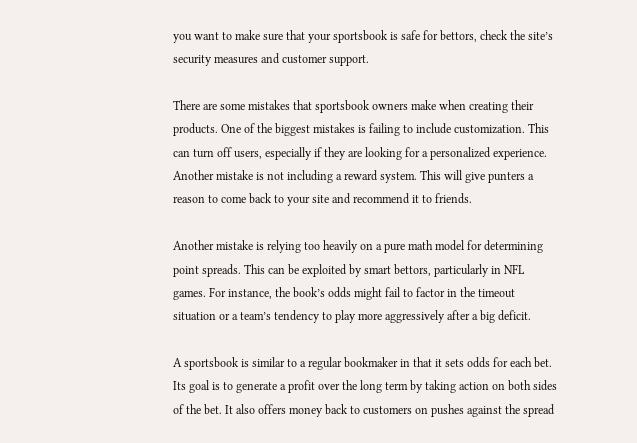you want to make sure that your sportsbook is safe for bettors, check the site’s security measures and customer support.

There are some mistakes that sportsbook owners make when creating their products. One of the biggest mistakes is failing to include customization. This can turn off users, especially if they are looking for a personalized experience. Another mistake is not including a reward system. This will give punters a reason to come back to your site and recommend it to friends.

Another mistake is relying too heavily on a pure math model for determining point spreads. This can be exploited by smart bettors, particularly in NFL games. For instance, the book’s odds might fail to factor in the timeout situation or a team’s tendency to play more aggressively after a big deficit.

A sportsbook is similar to a regular bookmaker in that it sets odds for each bet. Its goal is to generate a profit over the long term by taking action on both sides of the bet. It also offers money back to customers on pushes against the spread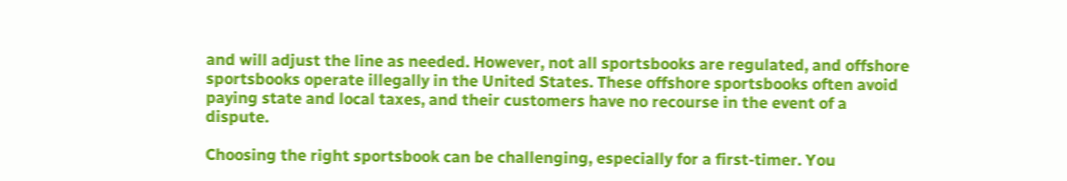and will adjust the line as needed. However, not all sportsbooks are regulated, and offshore sportsbooks operate illegally in the United States. These offshore sportsbooks often avoid paying state and local taxes, and their customers have no recourse in the event of a dispute.

Choosing the right sportsbook can be challenging, especially for a first-timer. You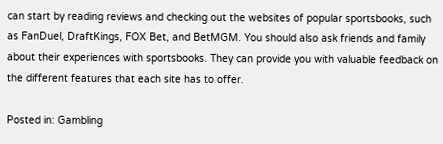can start by reading reviews and checking out the websites of popular sportsbooks, such as FanDuel, DraftKings, FOX Bet, and BetMGM. You should also ask friends and family about their experiences with sportsbooks. They can provide you with valuable feedback on the different features that each site has to offer.

Posted in: Gambling